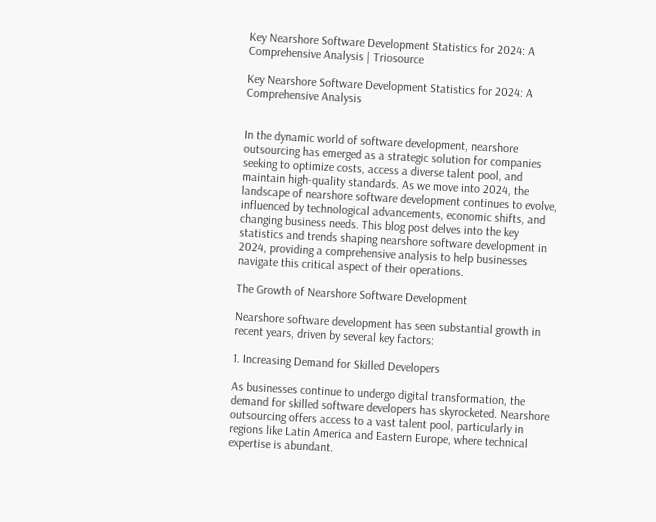Key Nearshore Software Development Statistics for 2024: A Comprehensive Analysis | Triosource

Key Nearshore Software Development Statistics for 2024: A Comprehensive Analysis


In the dynamic world of software development, nearshore outsourcing has emerged as a strategic solution for companies seeking to optimize costs, access a diverse talent pool, and maintain high-quality standards. As we move into 2024, the landscape of nearshore software development continues to evolve, influenced by technological advancements, economic shifts, and changing business needs. This blog post delves into the key statistics and trends shaping nearshore software development in 2024, providing a comprehensive analysis to help businesses navigate this critical aspect of their operations.

The Growth of Nearshore Software Development

Nearshore software development has seen substantial growth in recent years, driven by several key factors:

1. Increasing Demand for Skilled Developers

As businesses continue to undergo digital transformation, the demand for skilled software developers has skyrocketed. Nearshore outsourcing offers access to a vast talent pool, particularly in regions like Latin America and Eastern Europe, where technical expertise is abundant.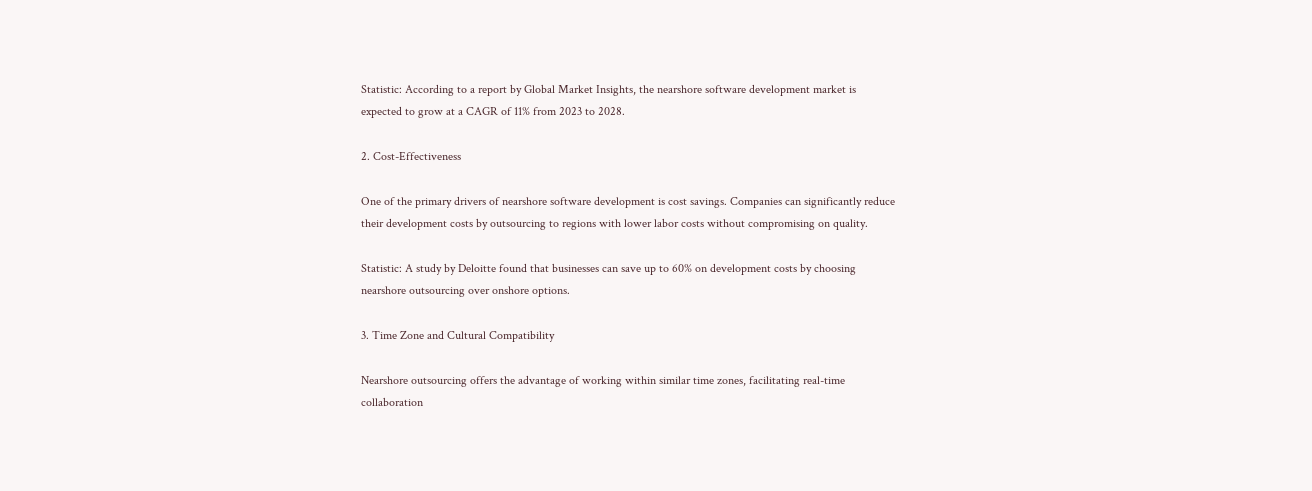Statistic: According to a report by Global Market Insights, the nearshore software development market is expected to grow at a CAGR of 11% from 2023 to 2028.

2. Cost-Effectiveness

One of the primary drivers of nearshore software development is cost savings. Companies can significantly reduce their development costs by outsourcing to regions with lower labor costs without compromising on quality.

Statistic: A study by Deloitte found that businesses can save up to 60% on development costs by choosing nearshore outsourcing over onshore options.

3. Time Zone and Cultural Compatibility

Nearshore outsourcing offers the advantage of working within similar time zones, facilitating real-time collaboration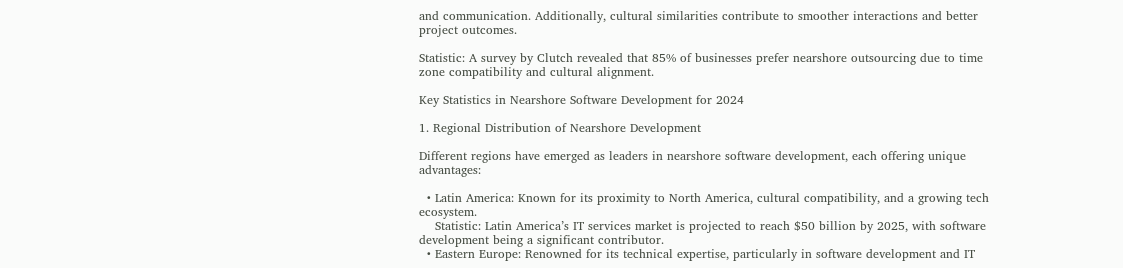and communication. Additionally, cultural similarities contribute to smoother interactions and better project outcomes.

Statistic: A survey by Clutch revealed that 85% of businesses prefer nearshore outsourcing due to time zone compatibility and cultural alignment.

Key Statistics in Nearshore Software Development for 2024

1. Regional Distribution of Nearshore Development

Different regions have emerged as leaders in nearshore software development, each offering unique advantages:

  • Latin America: Known for its proximity to North America, cultural compatibility, and a growing tech ecosystem.
    Statistic: Latin America’s IT services market is projected to reach $50 billion by 2025, with software development being a significant contributor.
  • Eastern Europe: Renowned for its technical expertise, particularly in software development and IT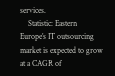services.
    Statistic: Eastern Europe’s IT outsourcing market is expected to grow at a CAGR of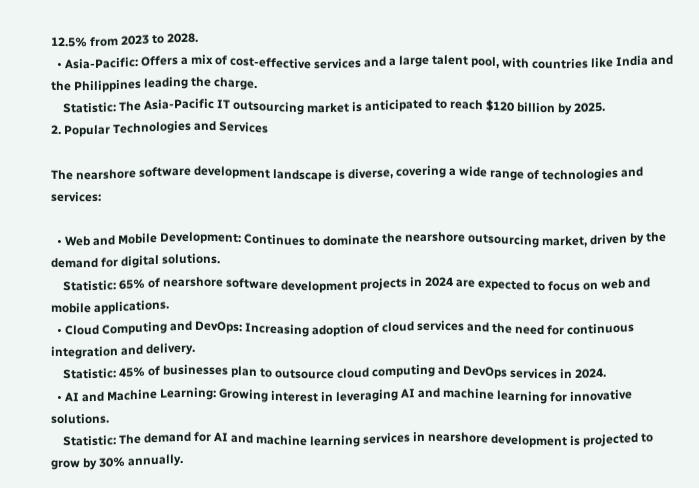12.5% from 2023 to 2028.
  • Asia-Pacific: Offers a mix of cost-effective services and a large talent pool, with countries like India and the Philippines leading the charge.
    Statistic: The Asia-Pacific IT outsourcing market is anticipated to reach $120 billion by 2025.
2. Popular Technologies and Services

The nearshore software development landscape is diverse, covering a wide range of technologies and services:

  • Web and Mobile Development: Continues to dominate the nearshore outsourcing market, driven by the demand for digital solutions.
    Statistic: 65% of nearshore software development projects in 2024 are expected to focus on web and mobile applications.
  • Cloud Computing and DevOps: Increasing adoption of cloud services and the need for continuous integration and delivery.
    Statistic: 45% of businesses plan to outsource cloud computing and DevOps services in 2024.
  • AI and Machine Learning: Growing interest in leveraging AI and machine learning for innovative solutions.
    Statistic: The demand for AI and machine learning services in nearshore development is projected to grow by 30% annually.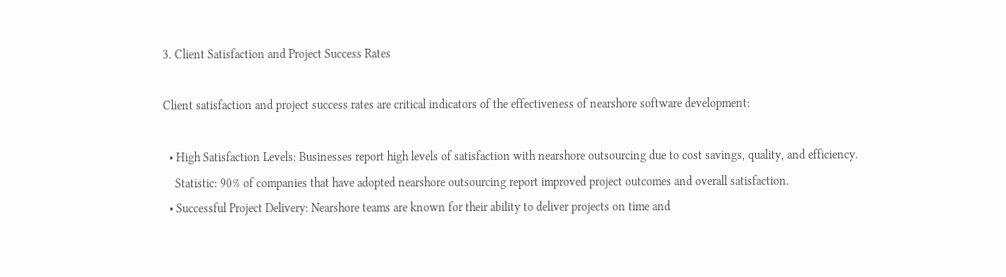3. Client Satisfaction and Project Success Rates

Client satisfaction and project success rates are critical indicators of the effectiveness of nearshore software development:

  • High Satisfaction Levels: Businesses report high levels of satisfaction with nearshore outsourcing due to cost savings, quality, and efficiency.
    Statistic: 90% of companies that have adopted nearshore outsourcing report improved project outcomes and overall satisfaction.
  • Successful Project Delivery: Nearshore teams are known for their ability to deliver projects on time and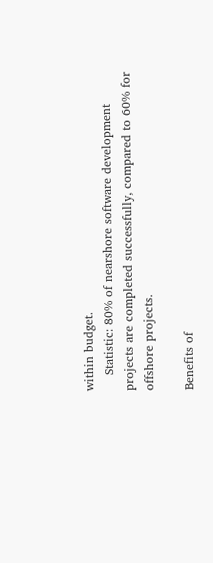within budget.
    Statistic: 80% of nearshore software development projects are completed successfully, compared to 60% for offshore projects.

Benefits of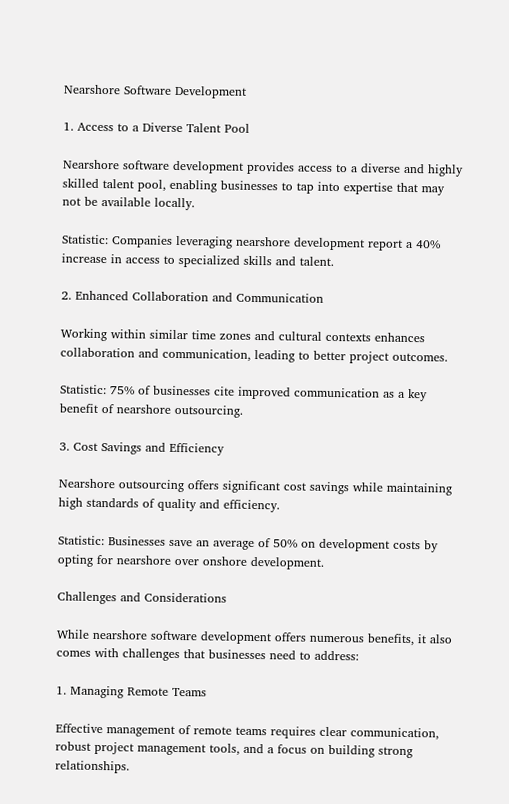Nearshore Software Development

1. Access to a Diverse Talent Pool

Nearshore software development provides access to a diverse and highly skilled talent pool, enabling businesses to tap into expertise that may not be available locally.

Statistic: Companies leveraging nearshore development report a 40% increase in access to specialized skills and talent.

2. Enhanced Collaboration and Communication

Working within similar time zones and cultural contexts enhances collaboration and communication, leading to better project outcomes.

Statistic: 75% of businesses cite improved communication as a key benefit of nearshore outsourcing.

3. Cost Savings and Efficiency

Nearshore outsourcing offers significant cost savings while maintaining high standards of quality and efficiency.

Statistic: Businesses save an average of 50% on development costs by opting for nearshore over onshore development.

Challenges and Considerations

While nearshore software development offers numerous benefits, it also comes with challenges that businesses need to address:

1. Managing Remote Teams

Effective management of remote teams requires clear communication, robust project management tools, and a focus on building strong relationships.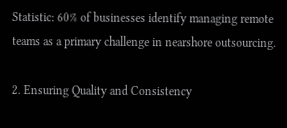Statistic: 60% of businesses identify managing remote teams as a primary challenge in nearshore outsourcing.

2. Ensuring Quality and Consistency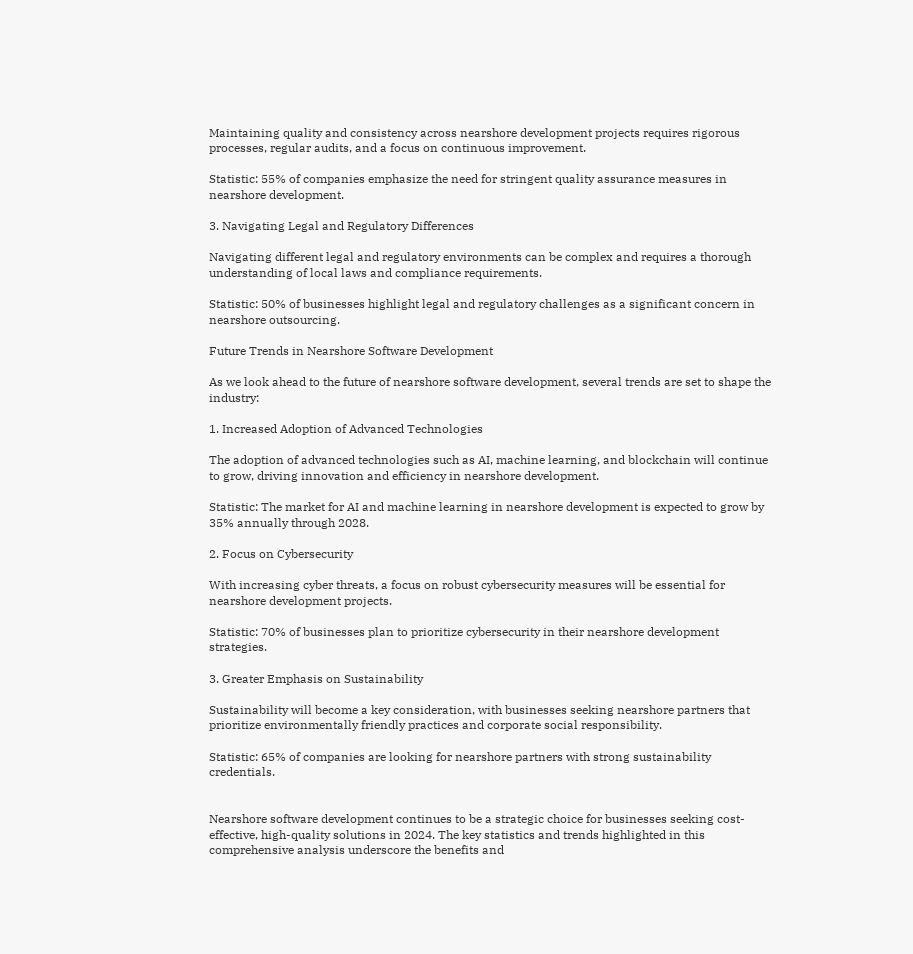Maintaining quality and consistency across nearshore development projects requires rigorous processes, regular audits, and a focus on continuous improvement.

Statistic: 55% of companies emphasize the need for stringent quality assurance measures in nearshore development.

3. Navigating Legal and Regulatory Differences

Navigating different legal and regulatory environments can be complex and requires a thorough understanding of local laws and compliance requirements.

Statistic: 50% of businesses highlight legal and regulatory challenges as a significant concern in nearshore outsourcing.

Future Trends in Nearshore Software Development

As we look ahead to the future of nearshore software development, several trends are set to shape the industry:

1. Increased Adoption of Advanced Technologies

The adoption of advanced technologies such as AI, machine learning, and blockchain will continue to grow, driving innovation and efficiency in nearshore development.

Statistic: The market for AI and machine learning in nearshore development is expected to grow by 35% annually through 2028.

2. Focus on Cybersecurity

With increasing cyber threats, a focus on robust cybersecurity measures will be essential for nearshore development projects.

Statistic: 70% of businesses plan to prioritize cybersecurity in their nearshore development strategies.

3. Greater Emphasis on Sustainability

Sustainability will become a key consideration, with businesses seeking nearshore partners that prioritize environmentally friendly practices and corporate social responsibility.

Statistic: 65% of companies are looking for nearshore partners with strong sustainability credentials.


Nearshore software development continues to be a strategic choice for businesses seeking cost-effective, high-quality solutions in 2024. The key statistics and trends highlighted in this comprehensive analysis underscore the benefits and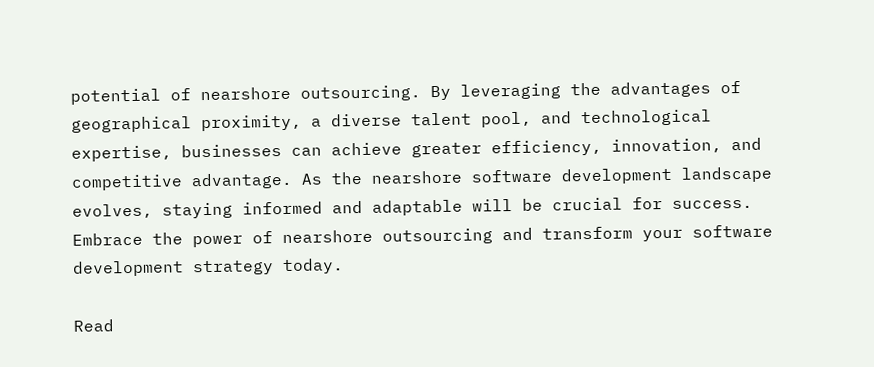potential of nearshore outsourcing. By leveraging the advantages of geographical proximity, a diverse talent pool, and technological expertise, businesses can achieve greater efficiency, innovation, and competitive advantage. As the nearshore software development landscape evolves, staying informed and adaptable will be crucial for success. Embrace the power of nearshore outsourcing and transform your software development strategy today.

Read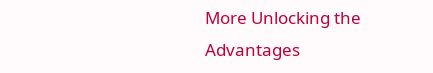More Unlocking the Advantages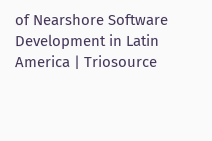of Nearshore Software Development in Latin America | Triosource